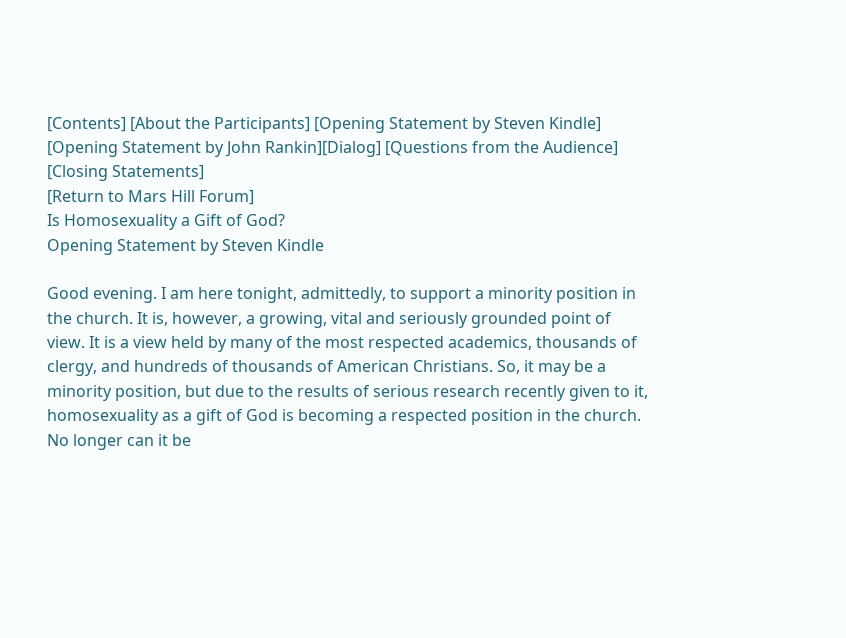[Contents] [About the Participants] [Opening Statement by Steven Kindle] [Opening Statement by John Rankin][Dialog] [Questions from the Audience] [Closing Statements]
[Return to Mars Hill Forum]
Is Homosexuality a Gift of God?
Opening Statement by Steven Kindle

Good evening. I am here tonight, admittedly, to support a minority position in the church. It is, however, a growing, vital and seriously grounded point of view. It is a view held by many of the most respected academics, thousands of clergy, and hundreds of thousands of American Christians. So, it may be a minority position, but due to the results of serious research recently given to it, homosexuality as a gift of God is becoming a respected position in the church. No longer can it be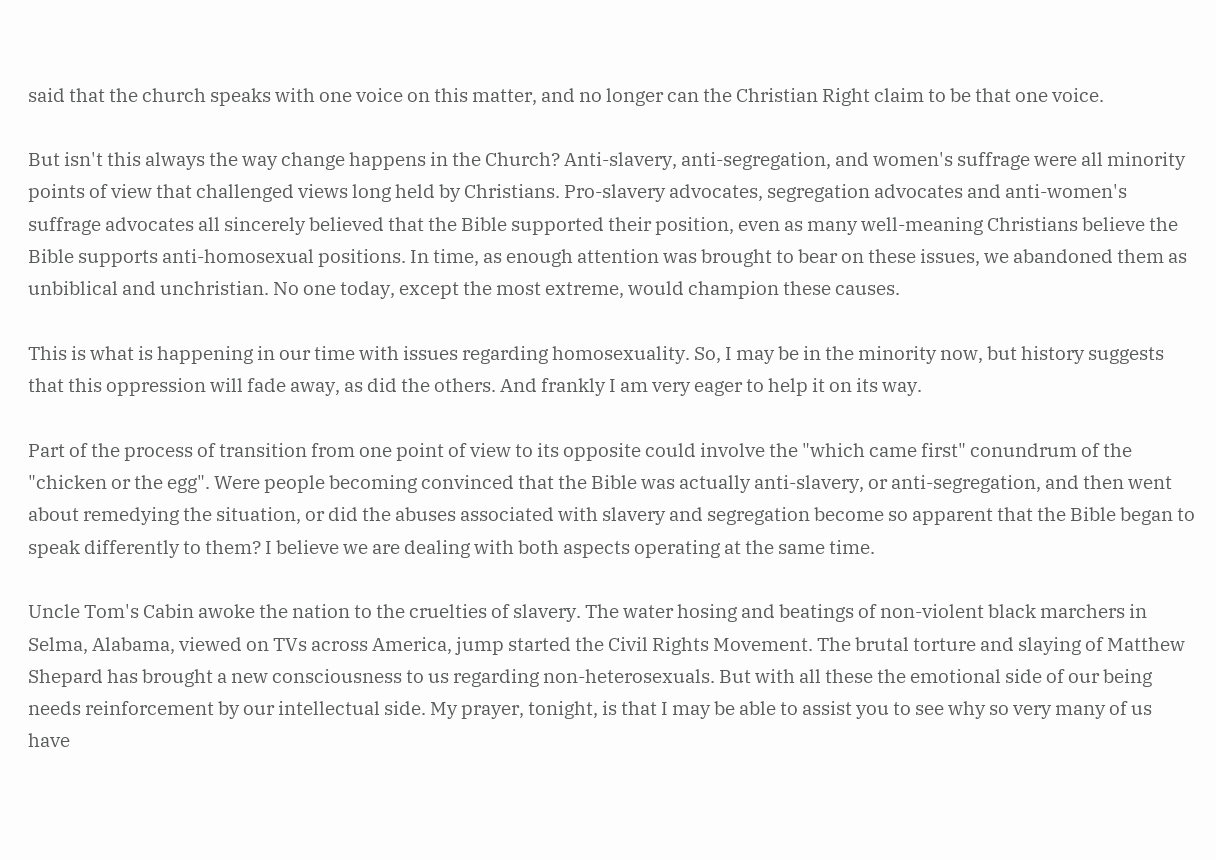said that the church speaks with one voice on this matter, and no longer can the Christian Right claim to be that one voice.

But isn't this always the way change happens in the Church? Anti-slavery, anti-segregation, and women's suffrage were all minority points of view that challenged views long held by Christians. Pro-slavery advocates, segregation advocates and anti-women's suffrage advocates all sincerely believed that the Bible supported their position, even as many well-meaning Christians believe the Bible supports anti-homosexual positions. In time, as enough attention was brought to bear on these issues, we abandoned them as unbiblical and unchristian. No one today, except the most extreme, would champion these causes.

This is what is happening in our time with issues regarding homosexuality. So, I may be in the minority now, but history suggests that this oppression will fade away, as did the others. And frankly I am very eager to help it on its way.

Part of the process of transition from one point of view to its opposite could involve the "which came first" conundrum of the "chicken or the egg". Were people becoming convinced that the Bible was actually anti-slavery, or anti-segregation, and then went about remedying the situation, or did the abuses associated with slavery and segregation become so apparent that the Bible began to speak differently to them? I believe we are dealing with both aspects operating at the same time.

Uncle Tom's Cabin awoke the nation to the cruelties of slavery. The water hosing and beatings of non-violent black marchers in Selma, Alabama, viewed on TVs across America, jump started the Civil Rights Movement. The brutal torture and slaying of Matthew Shepard has brought a new consciousness to us regarding non-heterosexuals. But with all these the emotional side of our being needs reinforcement by our intellectual side. My prayer, tonight, is that I may be able to assist you to see why so very many of us have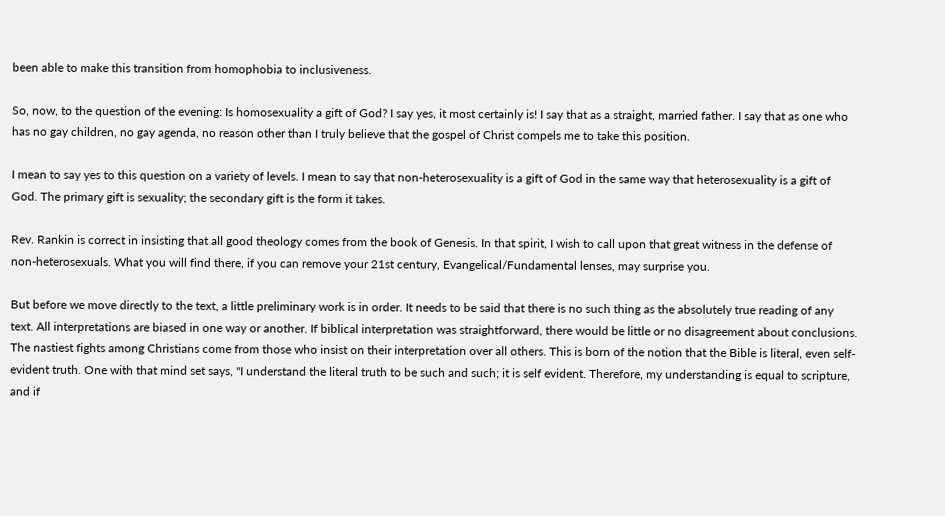been able to make this transition from homophobia to inclusiveness.

So, now, to the question of the evening: Is homosexuality a gift of God? I say yes, it most certainly is! I say that as a straight, married father. I say that as one who has no gay children, no gay agenda, no reason other than I truly believe that the gospel of Christ compels me to take this position.

I mean to say yes to this question on a variety of levels. I mean to say that non-heterosexuality is a gift of God in the same way that heterosexuality is a gift of God. The primary gift is sexuality; the secondary gift is the form it takes.

Rev. Rankin is correct in insisting that all good theology comes from the book of Genesis. In that spirit, I wish to call upon that great witness in the defense of non-heterosexuals. What you will find there, if you can remove your 21st century, Evangelical/Fundamental lenses, may surprise you.

But before we move directly to the text, a little preliminary work is in order. It needs to be said that there is no such thing as the absolutely true reading of any text. All interpretations are biased in one way or another. If biblical interpretation was straightforward, there would be little or no disagreement about conclusions. The nastiest fights among Christians come from those who insist on their interpretation over all others. This is born of the notion that the Bible is literal, even self-evident truth. One with that mind set says, "I understand the literal truth to be such and such; it is self evident. Therefore, my understanding is equal to scripture, and if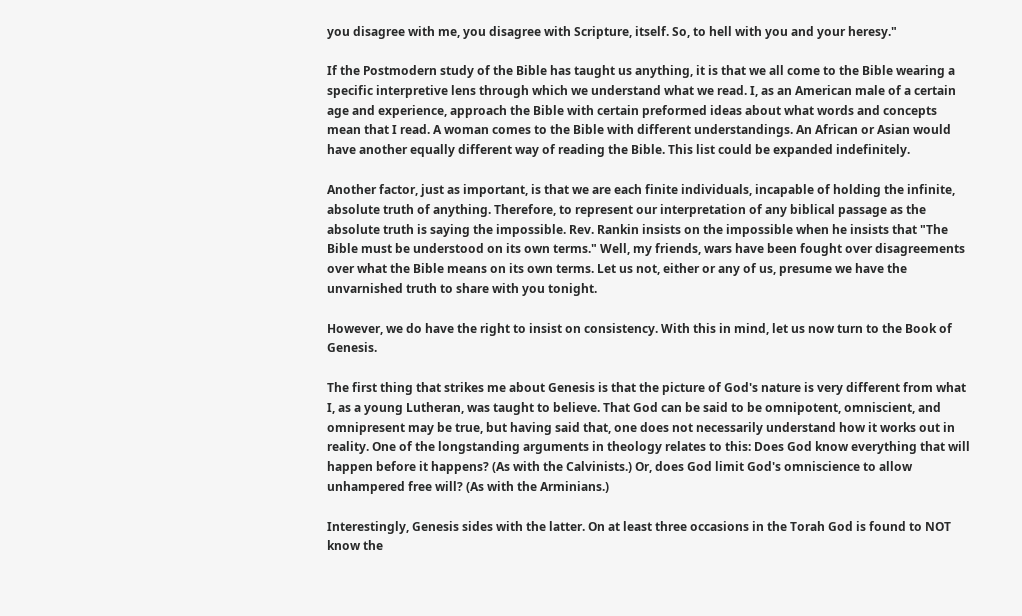you disagree with me, you disagree with Scripture, itself. So, to hell with you and your heresy."

If the Postmodern study of the Bible has taught us anything, it is that we all come to the Bible wearing a specific interpretive lens through which we understand what we read. I, as an American male of a certain age and experience, approach the Bible with certain preformed ideas about what words and concepts mean that I read. A woman comes to the Bible with different understandings. An African or Asian would have another equally different way of reading the Bible. This list could be expanded indefinitely.

Another factor, just as important, is that we are each finite individuals, incapable of holding the infinite, absolute truth of anything. Therefore, to represent our interpretation of any biblical passage as the absolute truth is saying the impossible. Rev. Rankin insists on the impossible when he insists that "The Bible must be understood on its own terms." Well, my friends, wars have been fought over disagreements over what the Bible means on its own terms. Let us not, either or any of us, presume we have the unvarnished truth to share with you tonight.

However, we do have the right to insist on consistency. With this in mind, let us now turn to the Book of Genesis.

The first thing that strikes me about Genesis is that the picture of God's nature is very different from what I, as a young Lutheran, was taught to believe. That God can be said to be omnipotent, omniscient, and omnipresent may be true, but having said that, one does not necessarily understand how it works out in reality. One of the longstanding arguments in theology relates to this: Does God know everything that will happen before it happens? (As with the Calvinists.) Or, does God limit God's omniscience to allow unhampered free will? (As with the Arminians.)

Interestingly, Genesis sides with the latter. On at least three occasions in the Torah God is found to NOT know the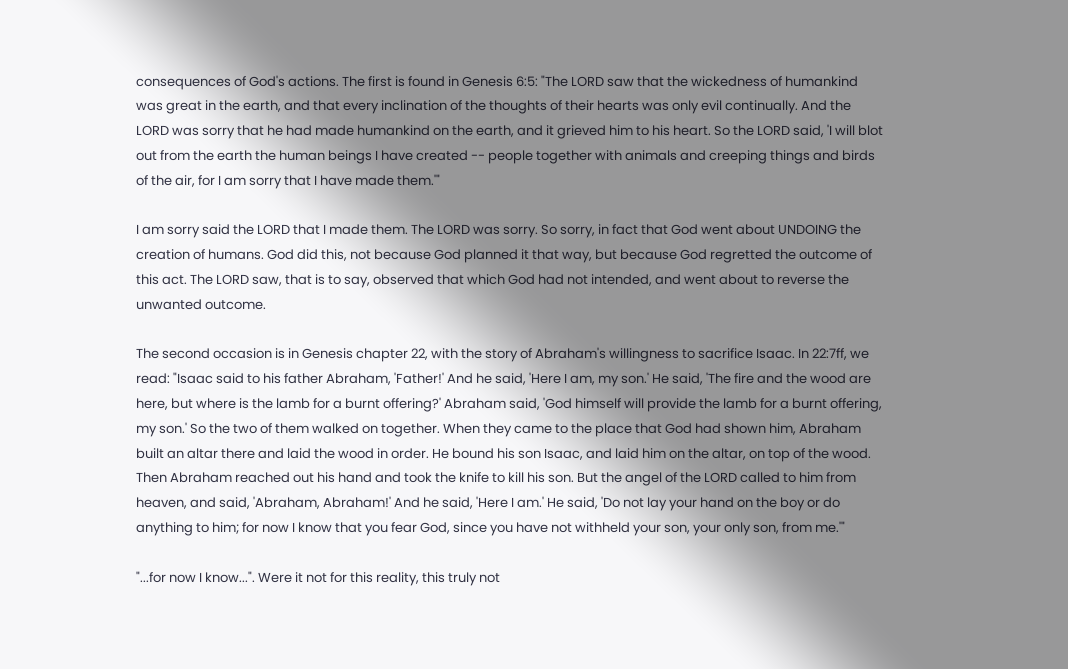consequences of God's actions. The first is found in Genesis 6:5: "The LORD saw that the wickedness of humankind was great in the earth, and that every inclination of the thoughts of their hearts was only evil continually. And the LORD was sorry that he had made humankind on the earth, and it grieved him to his heart. So the LORD said, 'I will blot out from the earth the human beings I have created -- people together with animals and creeping things and birds of the air, for I am sorry that I have made them.'"

I am sorry said the LORD that I made them. The LORD was sorry. So sorry, in fact that God went about UNDOING the creation of humans. God did this, not because God planned it that way, but because God regretted the outcome of this act. The LORD saw, that is to say, observed that which God had not intended, and went about to reverse the unwanted outcome.

The second occasion is in Genesis chapter 22, with the story of Abraham's willingness to sacrifice Isaac. In 22:7ff, we read: "Isaac said to his father Abraham, 'Father!' And he said, 'Here I am, my son.' He said, 'The fire and the wood are here, but where is the lamb for a burnt offering?' Abraham said, 'God himself will provide the lamb for a burnt offering, my son.' So the two of them walked on together. When they came to the place that God had shown him, Abraham built an altar there and laid the wood in order. He bound his son Isaac, and laid him on the altar, on top of the wood. Then Abraham reached out his hand and took the knife to kill his son. But the angel of the LORD called to him from heaven, and said, 'Abraham, Abraham!' And he said, 'Here I am.' He said, 'Do not lay your hand on the boy or do anything to him; for now I know that you fear God, since you have not withheld your son, your only son, from me.'"

"...for now I know...". Were it not for this reality, this truly not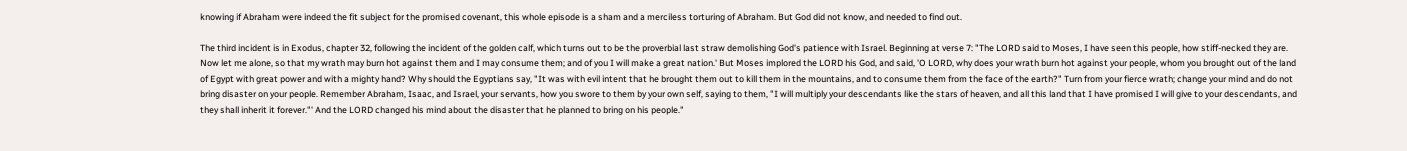knowing if Abraham were indeed the fit subject for the promised covenant, this whole episode is a sham and a merciless torturing of Abraham. But God did not know, and needed to find out.

The third incident is in Exodus, chapter 32, following the incident of the golden calf, which turns out to be the proverbial last straw demolishing God's patience with Israel. Beginning at verse 7: "The LORD said to Moses, I have seen this people, how stiff-necked they are. Now let me alone, so that my wrath may burn hot against them and I may consume them; and of you I will make a great nation.' But Moses implored the LORD his God, and said, 'O LORD, why does your wrath burn hot against your people, whom you brought out of the land of Egypt with great power and with a mighty hand? Why should the Egyptians say, "It was with evil intent that he brought them out to kill them in the mountains, and to consume them from the face of the earth?" Turn from your fierce wrath; change your mind and do not bring disaster on your people. Remember Abraham, Isaac, and Israel, your servants, how you swore to them by your own self, saying to them, "I will multiply your descendants like the stars of heaven, and all this land that I have promised I will give to your descendants, and they shall inherit it forever."' And the LORD changed his mind about the disaster that he planned to bring on his people."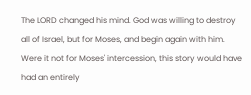The LORD changed his mind. God was willing to destroy all of Israel, but for Moses, and begin again with him. Were it not for Moses' intercession, this story would have had an entirely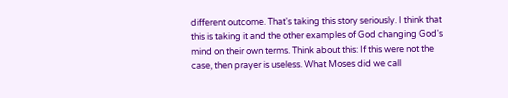different outcome. That's taking this story seriously. I think that this is taking it and the other examples of God changing God's mind on their own terms. Think about this: If this were not the case, then prayer is useless. What Moses did we call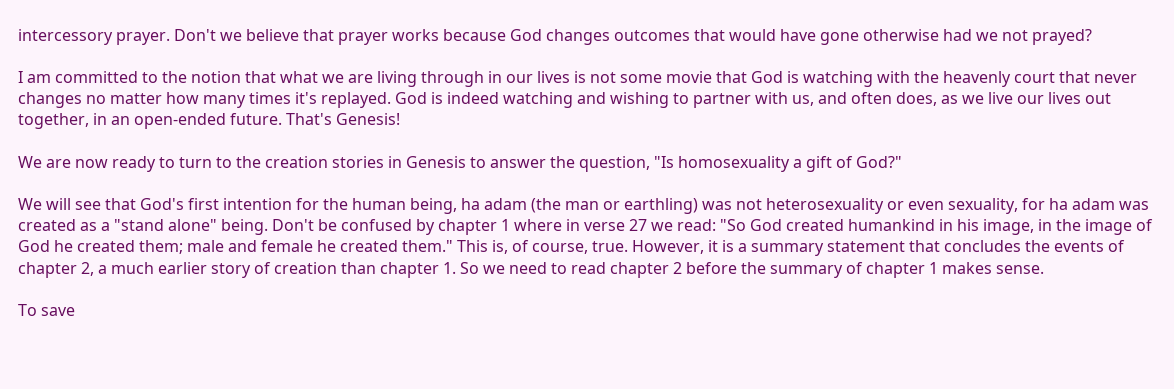intercessory prayer. Don't we believe that prayer works because God changes outcomes that would have gone otherwise had we not prayed?

I am committed to the notion that what we are living through in our lives is not some movie that God is watching with the heavenly court that never changes no matter how many times it's replayed. God is indeed watching and wishing to partner with us, and often does, as we live our lives out together, in an open-ended future. That's Genesis!

We are now ready to turn to the creation stories in Genesis to answer the question, "Is homosexuality a gift of God?"

We will see that God's first intention for the human being, ha adam (the man or earthling) was not heterosexuality or even sexuality, for ha adam was created as a "stand alone" being. Don't be confused by chapter 1 where in verse 27 we read: "So God created humankind in his image, in the image of God he created them; male and female he created them." This is, of course, true. However, it is a summary statement that concludes the events of chapter 2, a much earlier story of creation than chapter 1. So we need to read chapter 2 before the summary of chapter 1 makes sense.

To save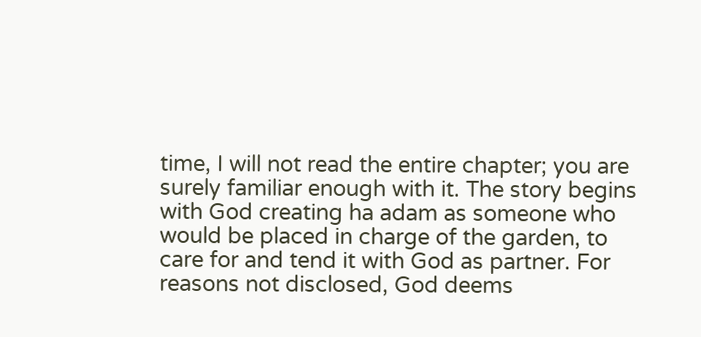time, I will not read the entire chapter; you are surely familiar enough with it. The story begins with God creating ha adam as someone who would be placed in charge of the garden, to care for and tend it with God as partner. For reasons not disclosed, God deems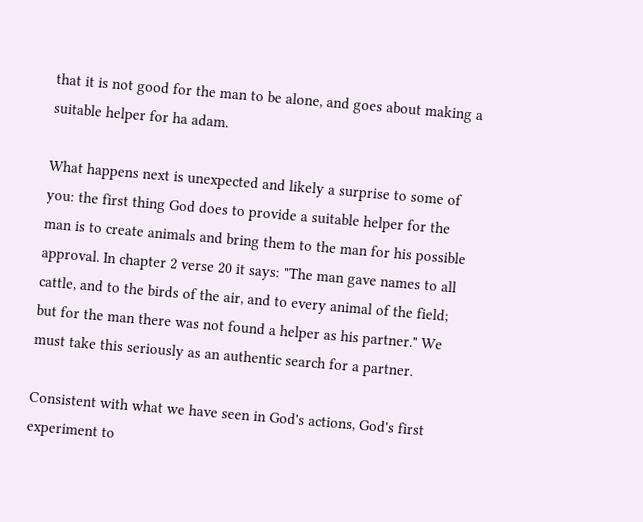that it is not good for the man to be alone, and goes about making a suitable helper for ha adam.

What happens next is unexpected and likely a surprise to some of you: the first thing God does to provide a suitable helper for the man is to create animals and bring them to the man for his possible approval. In chapter 2 verse 20 it says: "The man gave names to all cattle, and to the birds of the air, and to every animal of the field; but for the man there was not found a helper as his partner." We must take this seriously as an authentic search for a partner.

Consistent with what we have seen in God's actions, God's first experiment to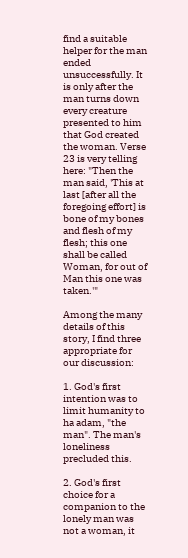find a suitable helper for the man ended unsuccessfully. It is only after the man turns down every creature presented to him that God created the woman. Verse 23 is very telling here: "Then the man said, 'This at last [after all the foregoing effort] is bone of my bones and flesh of my flesh; this one shall be called Woman, for out of Man this one was taken.'"

Among the many details of this story, I find three appropriate for our discussion:

1. God's first intention was to limit humanity to ha adam, "the man". The man's loneliness precluded this.

2. God's first choice for a companion to the lonely man was not a woman, it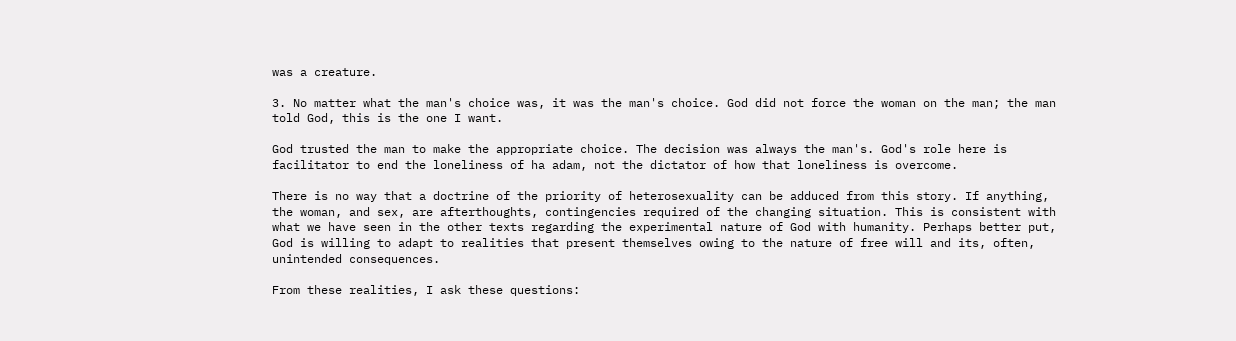was a creature.

3. No matter what the man's choice was, it was the man's choice. God did not force the woman on the man; the man told God, this is the one I want.

God trusted the man to make the appropriate choice. The decision was always the man's. God's role here is facilitator to end the loneliness of ha adam, not the dictator of how that loneliness is overcome.

There is no way that a doctrine of the priority of heterosexuality can be adduced from this story. If anything, the woman, and sex, are afterthoughts, contingencies required of the changing situation. This is consistent with what we have seen in the other texts regarding the experimental nature of God with humanity. Perhaps better put, God is willing to adapt to realities that present themselves owing to the nature of free will and its, often, unintended consequences.

From these realities, I ask these questions: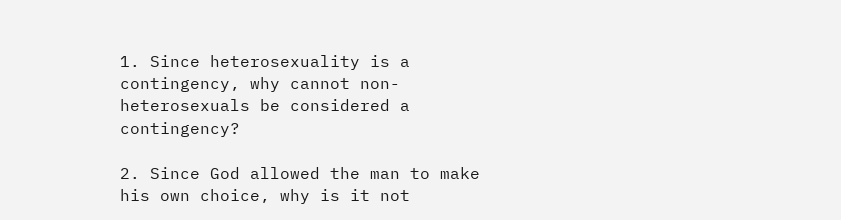1. Since heterosexuality is a contingency, why cannot non-heterosexuals be considered a contingency?

2. Since God allowed the man to make his own choice, why is it not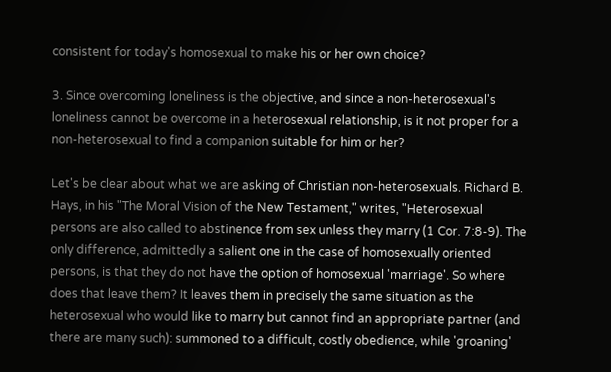consistent for today's homosexual to make his or her own choice?

3. Since overcoming loneliness is the objective, and since a non-heterosexual's loneliness cannot be overcome in a heterosexual relationship, is it not proper for a non-heterosexual to find a companion suitable for him or her?

Let's be clear about what we are asking of Christian non-heterosexuals. Richard B. Hays, in his "The Moral Vision of the New Testament," writes, "Heterosexual persons are also called to abstinence from sex unless they marry (1 Cor. 7:8-9). The only difference, admittedly a salient one in the case of homosexually oriented persons, is that they do not have the option of homosexual 'marriage'. So where does that leave them? It leaves them in precisely the same situation as the heterosexual who would like to marry but cannot find an appropriate partner (and there are many such): summoned to a difficult, costly obedience, while 'groaning'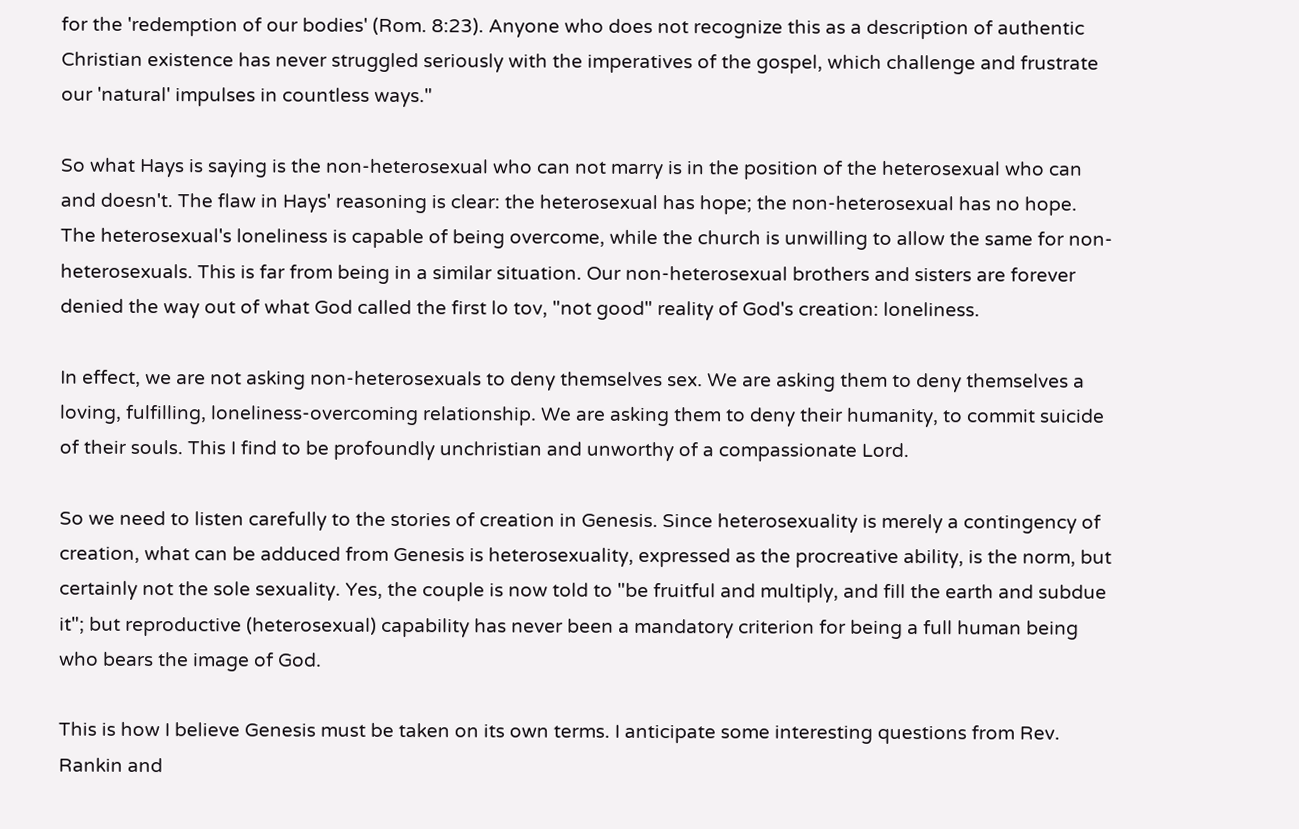for the 'redemption of our bodies' (Rom. 8:23). Anyone who does not recognize this as a description of authentic Christian existence has never struggled seriously with the imperatives of the gospel, which challenge and frustrate our 'natural' impulses in countless ways."

So what Hays is saying is the non-heterosexual who can not marry is in the position of the heterosexual who can and doesn't. The flaw in Hays' reasoning is clear: the heterosexual has hope; the non-heterosexual has no hope. The heterosexual's loneliness is capable of being overcome, while the church is unwilling to allow the same for non-heterosexuals. This is far from being in a similar situation. Our non-heterosexual brothers and sisters are forever denied the way out of what God called the first lo tov, "not good" reality of God's creation: loneliness.

In effect, we are not asking non-heterosexuals to deny themselves sex. We are asking them to deny themselves a loving, fulfilling, loneliness-overcoming relationship. We are asking them to deny their humanity, to commit suicide of their souls. This I find to be profoundly unchristian and unworthy of a compassionate Lord.

So we need to listen carefully to the stories of creation in Genesis. Since heterosexuality is merely a contingency of creation, what can be adduced from Genesis is heterosexuality, expressed as the procreative ability, is the norm, but certainly not the sole sexuality. Yes, the couple is now told to "be fruitful and multiply, and fill the earth and subdue it"; but reproductive (heterosexual) capability has never been a mandatory criterion for being a full human being who bears the image of God.

This is how I believe Genesis must be taken on its own terms. I anticipate some interesting questions from Rev. Rankin and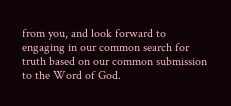from you, and look forward to engaging in our common search for truth based on our common submission to the Word of God.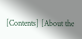[Contents] [About the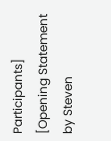Participants] [Opening Statement by Steven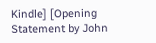Kindle] [Opening Statement by John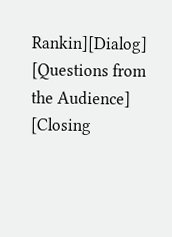Rankin][Dialog] [Questions from the Audience] [Closing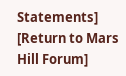Statements]
[Return to Mars Hill Forum]